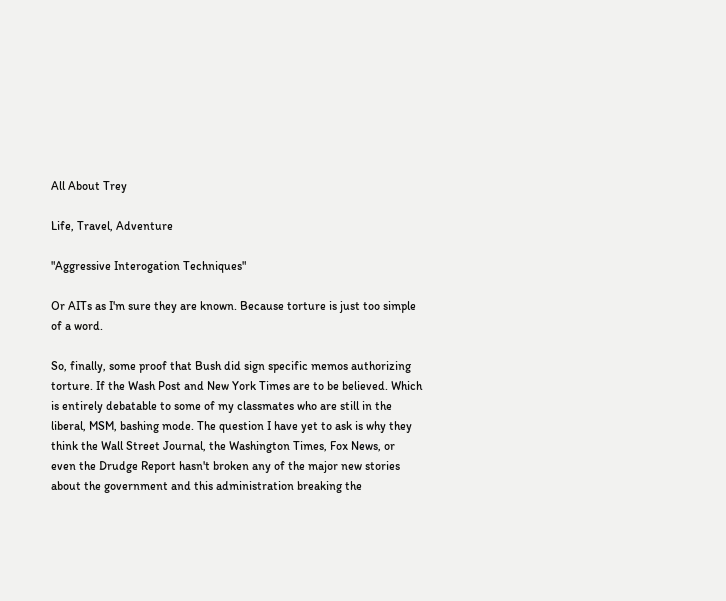All About Trey

Life, Travel, Adventure

"Aggressive Interogation Techniques"

Or AITs as I'm sure they are known. Because torture is just too simple of a word.

So, finally, some proof that Bush did sign specific memos authorizing torture. If the Wash Post and New York Times are to be believed. Which is entirely debatable to some of my classmates who are still in the liberal, MSM, bashing mode. The question I have yet to ask is why they think the Wall Street Journal, the Washington Times, Fox News, or even the Drudge Report hasn't broken any of the major new stories about the government and this administration breaking the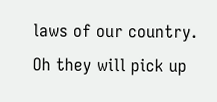laws of our country. Oh they will pick up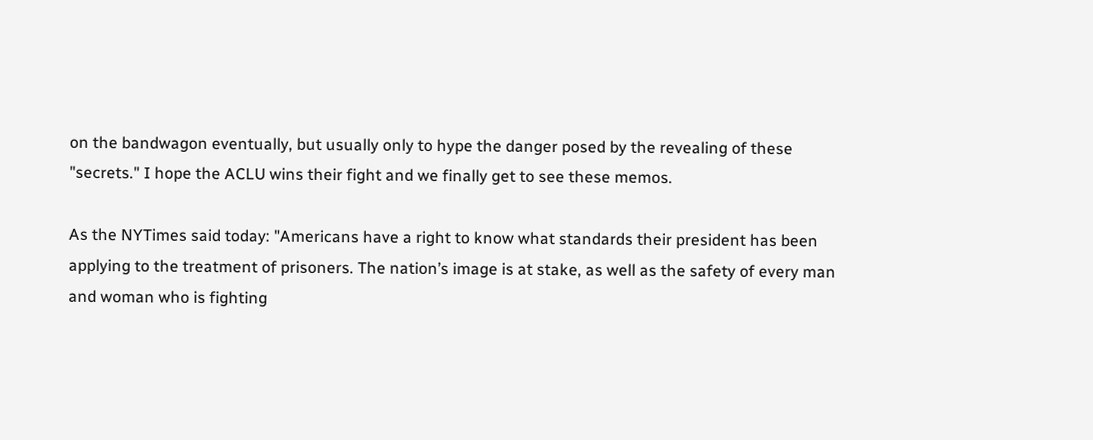on the bandwagon eventually, but usually only to hype the danger posed by the revealing of these "secrets." I hope the ACLU wins their fight and we finally get to see these memos.

As the NYTimes said today: "Americans have a right to know what standards their president has been applying to the treatment of prisoners. The nation’s image is at stake, as well as the safety of every man and woman who is fighting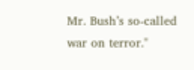Mr. Bush’s so-called war on terror."